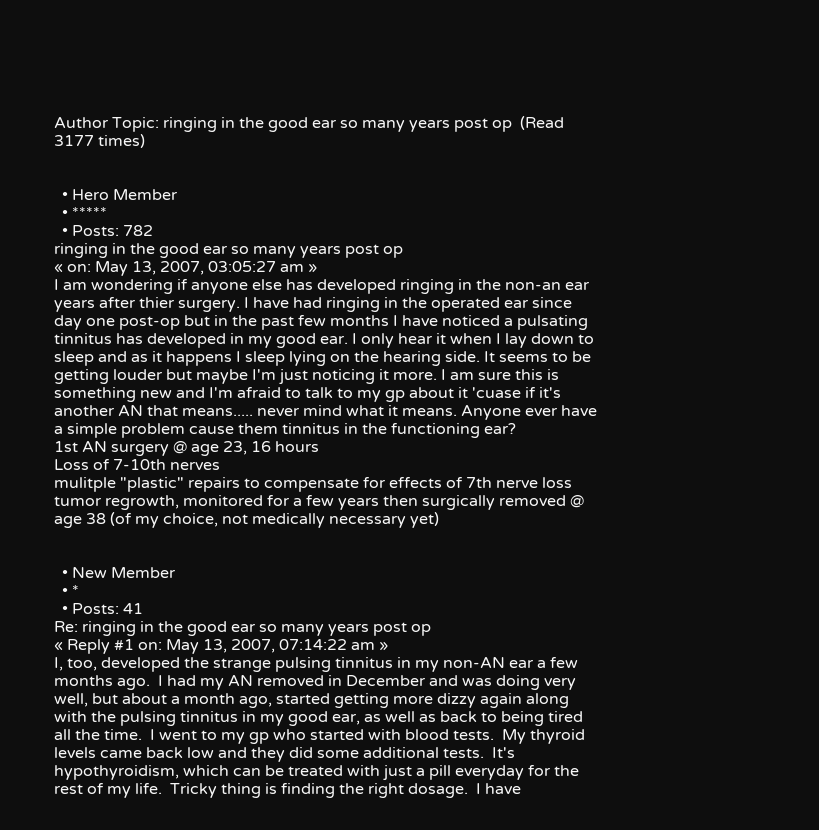Author Topic: ringing in the good ear so many years post op  (Read 3177 times)


  • Hero Member
  • *****
  • Posts: 782
ringing in the good ear so many years post op
« on: May 13, 2007, 03:05:27 am »
I am wondering if anyone else has developed ringing in the non-an ear years after thier surgery. I have had ringing in the operated ear since day one post-op but in the past few months I have noticed a pulsating tinnitus has developed in my good ear. I only hear it when I lay down to sleep and as it happens I sleep lying on the hearing side. It seems to be getting louder but maybe I'm just noticing it more. I am sure this is something new and I'm afraid to talk to my gp about it 'cuase if it's another AN that means..... never mind what it means. Anyone ever have a simple problem cause them tinnitus in the functioning ear?
1st AN surgery @ age 23, 16 hours
Loss of 7-10th nerves
mulitple "plastic" repairs to compensate for effects of 7th nerve loss
tumor regrowth, monitored for a few years then surgically removed @ age 38 (of my choice, not medically necessary yet)


  • New Member
  • *
  • Posts: 41
Re: ringing in the good ear so many years post op
« Reply #1 on: May 13, 2007, 07:14:22 am »
I, too, developed the strange pulsing tinnitus in my non-AN ear a few months ago.  I had my AN removed in December and was doing very well, but about a month ago, started getting more dizzy again along with the pulsing tinnitus in my good ear, as well as back to being tired all the time.  I went to my gp who started with blood tests.  My thyroid levels came back low and they did some additional tests.  It's hypothyroidism, which can be treated with just a pill everyday for the rest of my life.  Tricky thing is finding the right dosage.  I have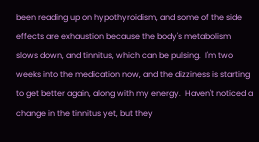been reading up on hypothyroidism, and some of the side effects are exhaustion because the body's metabolism slows down, and tinnitus, which can be pulsing.  I'm two weeks into the medication now, and the dizziness is starting to get better again, along with my energy.  Haven't noticed a change in the tinnitus yet, but they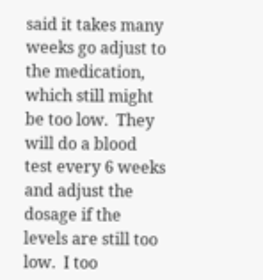said it takes many weeks go adjust to the medication, which still might be too low.  They will do a blood test every 6 weeks and adjust the dosage if the levels are still too low.  I too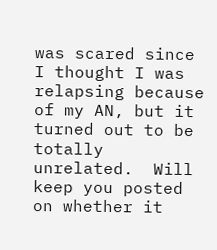was scared since I thought I was relapsing because of my AN, but it turned out to be totally unrelated.  Will keep you posted on whether it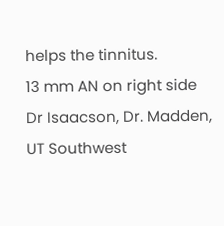helps the tinnitus.
13 mm AN on right side
Dr Isaacson, Dr. Madden,
UT Southwest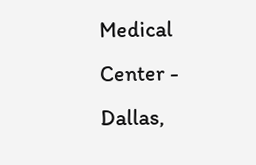Medical Center - Dallas,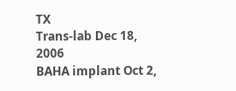TX
Trans-lab Dec 18, 2006
BAHA implant Oct 2,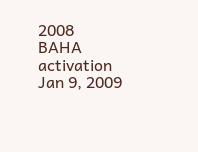2008
BAHA activation Jan 9, 2009